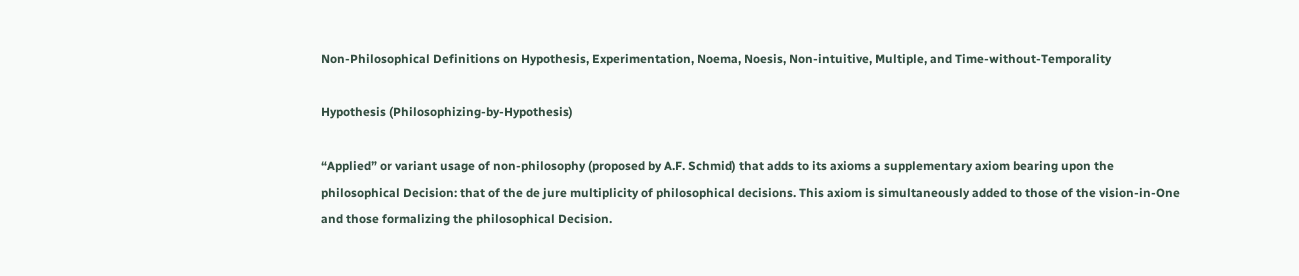Non-Philosophical Definitions on Hypothesis, Experimentation, Noema, Noesis, Non-intuitive, Multiple, and Time-without-Temporality

Hypothesis (Philosophizing-by-Hypothesis)

“Applied” or variant usage of non-philosophy (proposed by A.F. Schmid) that adds to its axioms a supplementary axiom bearing upon the philosophical Decision: that of the de jure multiplicity of philosophical decisions. This axiom is simultaneously added to those of the vision-in-One and those formalizing the philosophical Decision.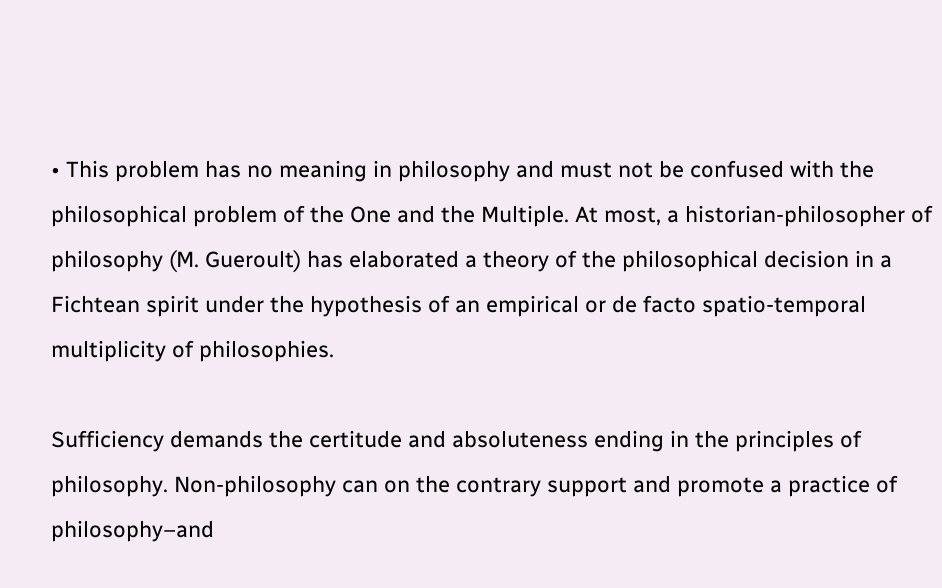• This problem has no meaning in philosophy and must not be confused with the philosophical problem of the One and the Multiple. At most, a historian-philosopher of philosophy (M. Gueroult) has elaborated a theory of the philosophical decision in a Fichtean spirit under the hypothesis of an empirical or de facto spatio-temporal multiplicity of philosophies.

Sufficiency demands the certitude and absoluteness ending in the principles of philosophy. Non-philosophy can on the contrary support and promote a practice of philosophy–and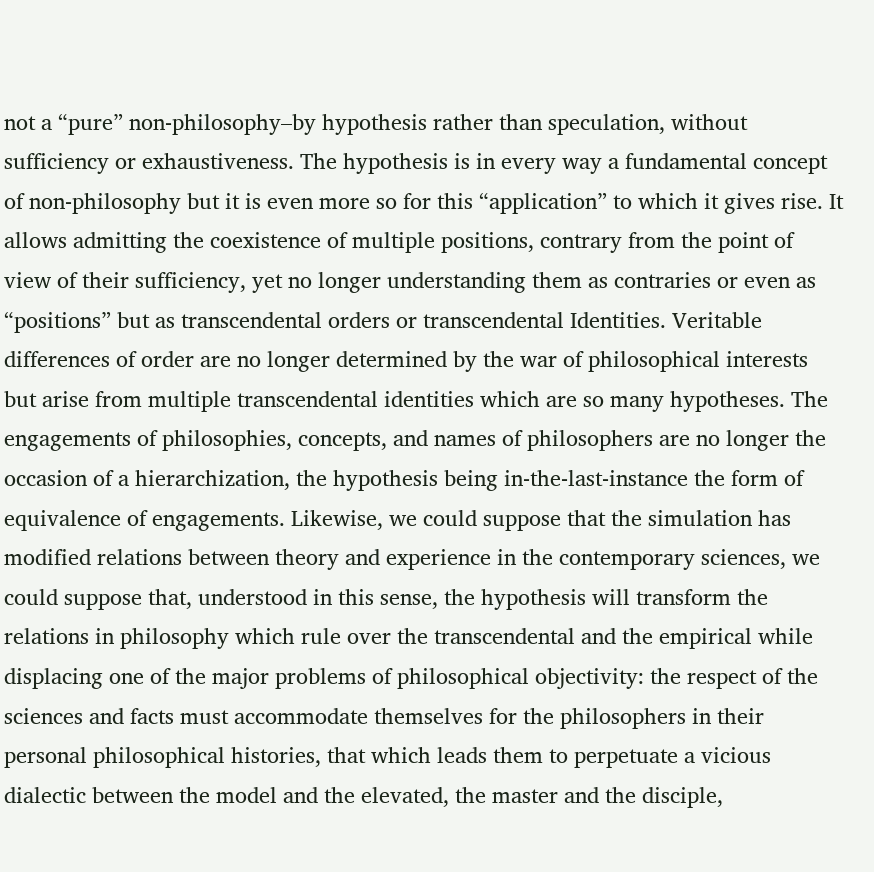not a “pure” non-philosophy–by hypothesis rather than speculation, without sufficiency or exhaustiveness. The hypothesis is in every way a fundamental concept of non-philosophy but it is even more so for this “application” to which it gives rise. It allows admitting the coexistence of multiple positions, contrary from the point of view of their sufficiency, yet no longer understanding them as contraries or even as “positions” but as transcendental orders or transcendental Identities. Veritable differences of order are no longer determined by the war of philosophical interests but arise from multiple transcendental identities which are so many hypotheses. The engagements of philosophies, concepts, and names of philosophers are no longer the occasion of a hierarchization, the hypothesis being in-the-last-instance the form of equivalence of engagements. Likewise, we could suppose that the simulation has modified relations between theory and experience in the contemporary sciences, we could suppose that, understood in this sense, the hypothesis will transform the relations in philosophy which rule over the transcendental and the empirical while displacing one of the major problems of philosophical objectivity: the respect of the sciences and facts must accommodate themselves for the philosophers in their personal philosophical histories, that which leads them to perpetuate a vicious dialectic between the model and the elevated, the master and the disciple,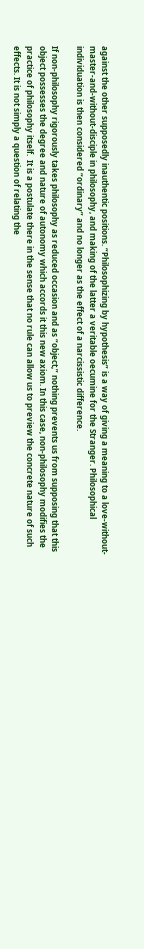against the other supposedly inauthentic positions. “Philosophizing by hypothesis” is a way of giving a meaning to a love-without-master-and-without-disciple in philosophy, and making of the latter a veritable oecumine for the Stranger. Philosophical individuation is then considered “ordinary” and no longer as the effect of a narcissistic difference.

If non-philosophy rigorously takes philosophy as reduced occasion and as “object,” nothing prevents us from supposing that this object possesses the degree and nature of autonomy which accords it this new axiom. In this case, non-philosophy modifies the practice of philosophy itself.  It is a postulate there in the sense that no rule can allow us to preview the concrete nature of such effects. It is not simply a question of relating the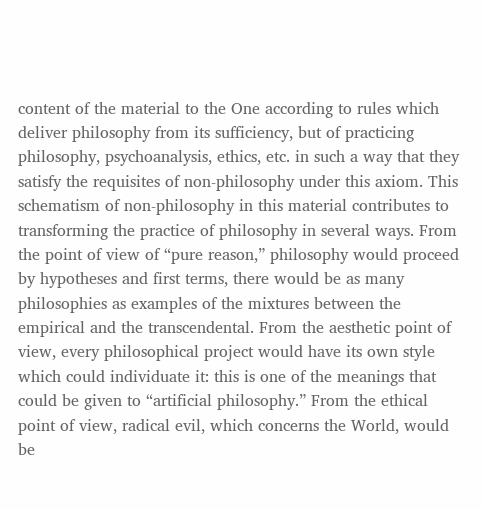content of the material to the One according to rules which deliver philosophy from its sufficiency, but of practicing philosophy, psychoanalysis, ethics, etc. in such a way that they satisfy the requisites of non-philosophy under this axiom. This schematism of non-philosophy in this material contributes to transforming the practice of philosophy in several ways. From the point of view of “pure reason,” philosophy would proceed by hypotheses and first terms, there would be as many philosophies as examples of the mixtures between the empirical and the transcendental. From the aesthetic point of view, every philosophical project would have its own style which could individuate it: this is one of the meanings that could be given to “artificial philosophy.” From the ethical point of view, radical evil, which concerns the World, would be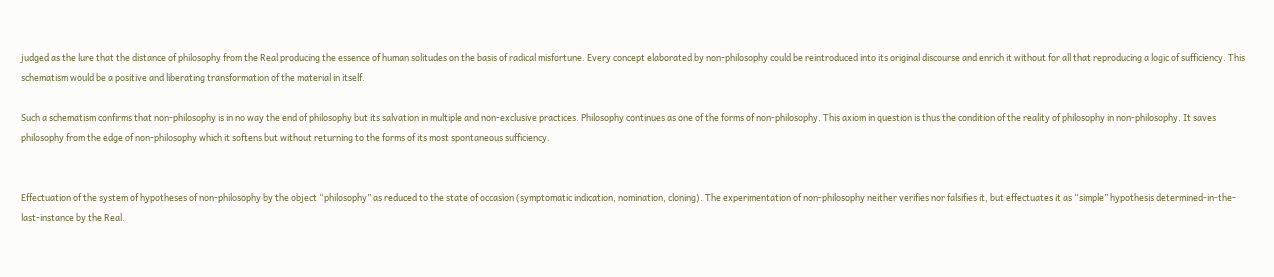judged as the lure that the distance of philosophy from the Real producing the essence of human solitudes on the basis of radical misfortune. Every concept elaborated by non-philosophy could be reintroduced into its original discourse and enrich it without for all that reproducing a logic of sufficiency. This schematism would be a positive and liberating transformation of the material in itself.

Such a schematism confirms that non-philosophy is in no way the end of philosophy but its salvation in multiple and non-exclusive practices. Philosophy continues as one of the forms of non-philosophy. This axiom in question is thus the condition of the reality of philosophy in non-philosophy. It saves philosophy from the edge of non-philosophy which it softens but without returning to the forms of its most spontaneous sufficiency.


Effectuation of the system of hypotheses of non-philosophy by the object “philosophy” as reduced to the state of occasion (symptomatic indication, nomination, cloning). The experimentation of non-philosophy neither verifies nor falsifies it, but effectuates it as “simple” hypothesis determined-in-the-last-instance by the Real.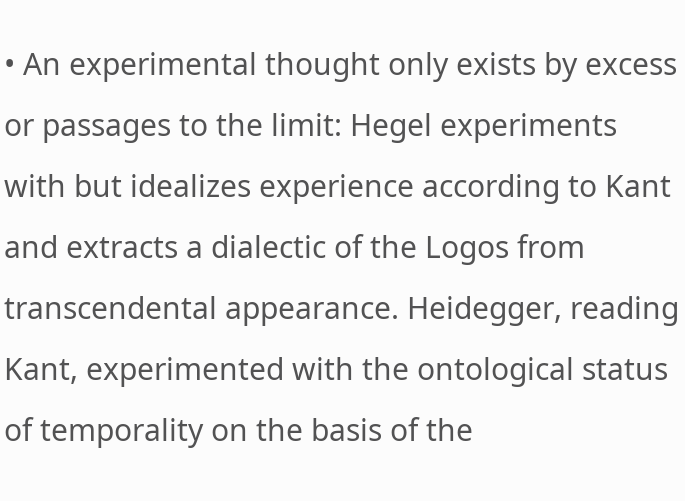• An experimental thought only exists by excess or passages to the limit: Hegel experiments with but idealizes experience according to Kant and extracts a dialectic of the Logos from transcendental appearance. Heidegger, reading Kant, experimented with the ontological status of temporality on the basis of the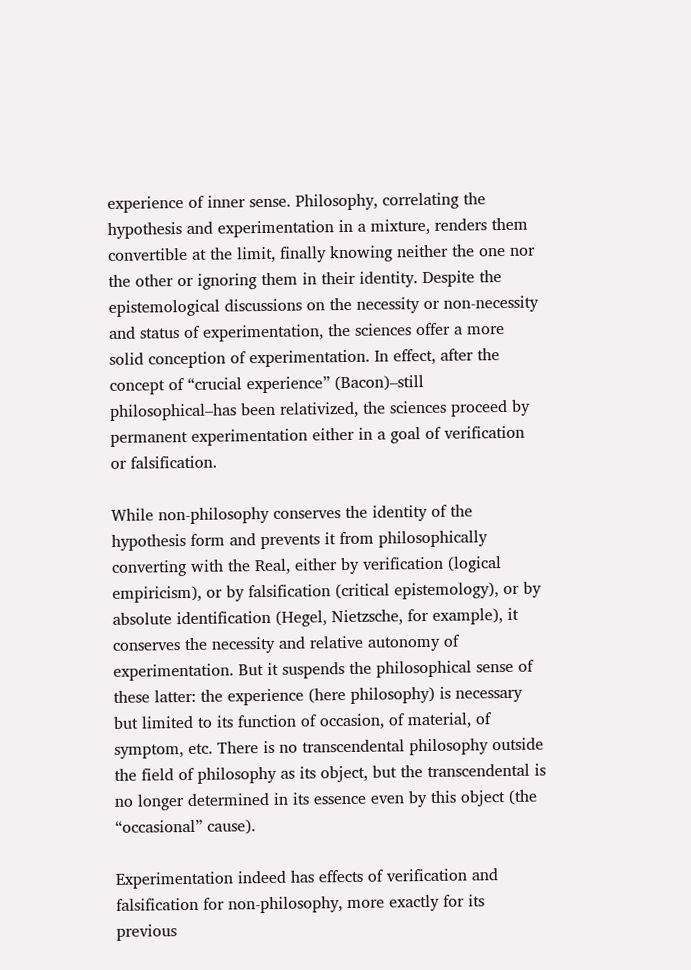experience of inner sense. Philosophy, correlating the hypothesis and experimentation in a mixture, renders them convertible at the limit, finally knowing neither the one nor the other or ignoring them in their identity. Despite the epistemological discussions on the necessity or non-necessity and status of experimentation, the sciences offer a more solid conception of experimentation. In effect, after the concept of “crucial experience” (Bacon)–still philosophical–has been relativized, the sciences proceed by permanent experimentation either in a goal of verification or falsification.

While non-philosophy conserves the identity of the hypothesis form and prevents it from philosophically converting with the Real, either by verification (logical empiricism), or by falsification (critical epistemology), or by absolute identification (Hegel, Nietzsche, for example), it conserves the necessity and relative autonomy of experimentation. But it suspends the philosophical sense of these latter: the experience (here philosophy) is necessary but limited to its function of occasion, of material, of symptom, etc. There is no transcendental philosophy outside the field of philosophy as its object, but the transcendental is no longer determined in its essence even by this object (the “occasional” cause).

Experimentation indeed has effects of verification and falsification for non-philosophy, more exactly for its previous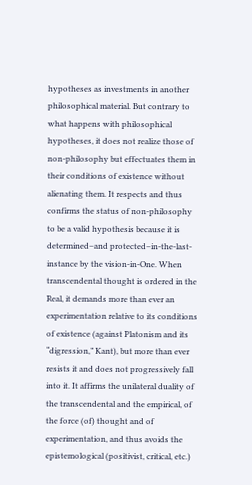hypotheses as investments in another philosophical material. But contrary to what happens with philosophical hypotheses, it does not realize those of non-philosophy but effectuates them in their conditions of existence without alienating them. It respects and thus confirms the status of non-philosophy to be a valid hypothesis because it is determined–and protected–in-the-last-instance by the vision-in-One. When transcendental thought is ordered in the Real, it demands more than ever an experimentation relative to its conditions of existence (against Platonism and its “digression,” Kant), but more than ever resists it and does not progressively fall into it. It affirms the unilateral duality of the transcendental and the empirical, of the force (of) thought and of experimentation, and thus avoids the epistemological (positivist, critical, etc.)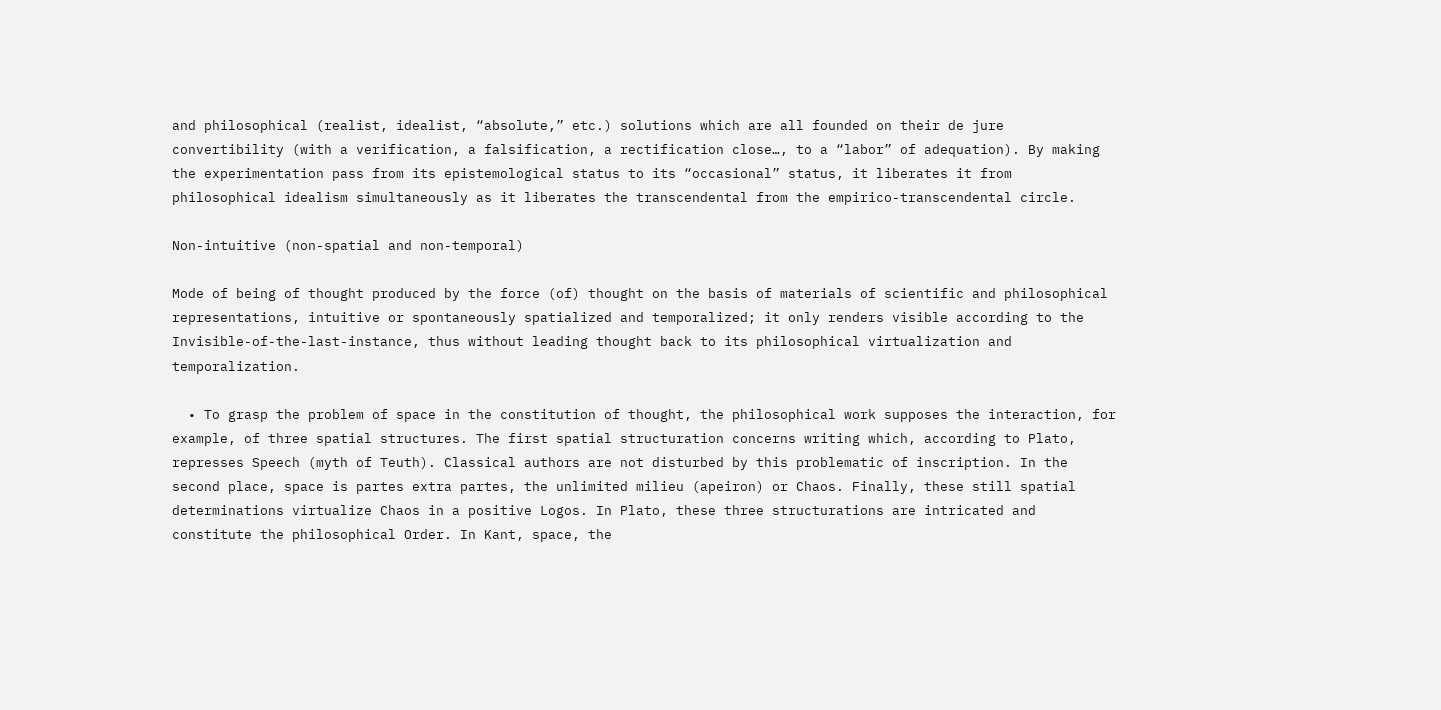and philosophical (realist, idealist, “absolute,” etc.) solutions which are all founded on their de jure convertibility (with a verification, a falsification, a rectification close…, to a “labor” of adequation). By making the experimentation pass from its epistemological status to its “occasional” status, it liberates it from philosophical idealism simultaneously as it liberates the transcendental from the empirico-transcendental circle.

Non-intuitive (non-spatial and non-temporal)

Mode of being of thought produced by the force (of) thought on the basis of materials of scientific and philosophical representations, intuitive or spontaneously spatialized and temporalized; it only renders visible according to the Invisible-of-the-last-instance, thus without leading thought back to its philosophical virtualization and temporalization.

  • To grasp the problem of space in the constitution of thought, the philosophical work supposes the interaction, for example, of three spatial structures. The first spatial structuration concerns writing which, according to Plato, represses Speech (myth of Teuth). Classical authors are not disturbed by this problematic of inscription. In the second place, space is partes extra partes, the unlimited milieu (apeiron) or Chaos. Finally, these still spatial determinations virtualize Chaos in a positive Logos. In Plato, these three structurations are intricated and constitute the philosophical Order. In Kant, space, the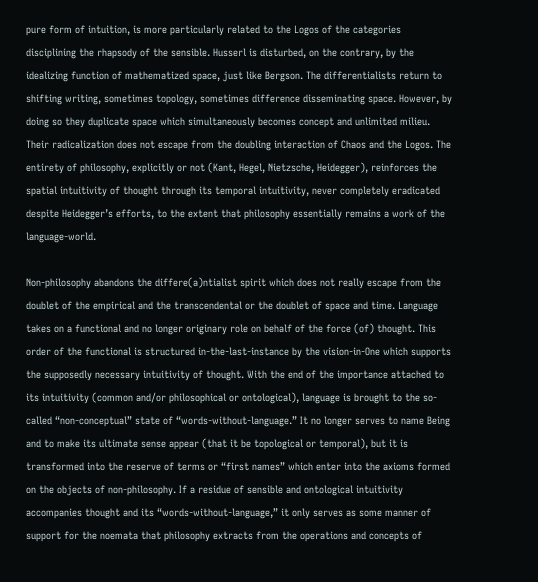pure form of intuition, is more particularly related to the Logos of the categories disciplining the rhapsody of the sensible. Husserl is disturbed, on the contrary, by the idealizing function of mathematized space, just like Bergson. The differentialists return to shifting writing, sometimes topology, sometimes difference disseminating space. However, by doing so they duplicate space which simultaneously becomes concept and unlimited milieu. Their radicalization does not escape from the doubling interaction of Chaos and the Logos. The entirety of philosophy, explicitly or not (Kant, Hegel, Nietzsche, Heidegger), reinforces the spatial intuitivity of thought through its temporal intuitivity, never completely eradicated despite Heidegger’s efforts, to the extent that philosophy essentially remains a work of the language-world.

Non-philosophy abandons the differe(a)ntialist spirit which does not really escape from the doublet of the empirical and the transcendental or the doublet of space and time. Language takes on a functional and no longer originary role on behalf of the force (of) thought. This order of the functional is structured in-the-last-instance by the vision-in-One which supports the supposedly necessary intuitivity of thought. With the end of the importance attached to its intuitivity (common and/or philosophical or ontological), language is brought to the so-called “non-conceptual” state of “words-without-language.” It no longer serves to name Being and to make its ultimate sense appear (that it be topological or temporal), but it is transformed into the reserve of terms or “first names” which enter into the axioms formed on the objects of non-philosophy. If a residue of sensible and ontological intuitivity accompanies thought and its “words-without-language,” it only serves as some manner of support for the noemata that philosophy extracts from the operations and concepts of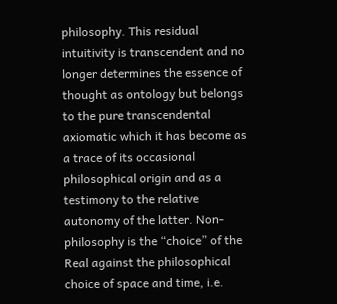philosophy. This residual intuitivity is transcendent and no longer determines the essence of thought as ontology but belongs to the pure transcendental axiomatic which it has become as a trace of its occasional philosophical origin and as a testimony to the relative autonomy of the latter. Non-philosophy is the “choice” of the Real against the philosophical choice of space and time, i.e.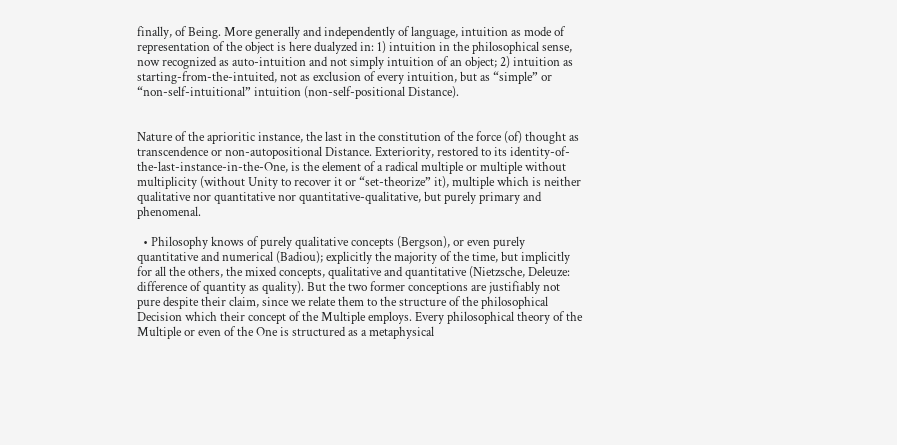finally, of Being. More generally and independently of language, intuition as mode of representation of the object is here dualyzed in: 1) intuition in the philosophical sense, now recognized as auto-intuition and not simply intuition of an object; 2) intuition as starting-from-the-intuited, not as exclusion of every intuition, but as “simple” or “non-self-intuitional” intuition (non-self-positional Distance).


Nature of the aprioritic instance, the last in the constitution of the force (of) thought as transcendence or non-autopositional Distance. Exteriority, restored to its identity-of-the-last-instance-in-the-One, is the element of a radical multiple or multiple without multiplicity (without Unity to recover it or “set-theorize” it), multiple which is neither qualitative nor quantitative nor quantitative-qualitative, but purely primary and phenomenal.

  • Philosophy knows of purely qualitative concepts (Bergson), or even purely quantitative and numerical (Badiou); explicitly the majority of the time, but implicitly for all the others, the mixed concepts, qualitative and quantitative (Nietzsche, Deleuze: difference of quantity as quality). But the two former conceptions are justifiably not pure despite their claim, since we relate them to the structure of the philosophical Decision which their concept of the Multiple employs. Every philosophical theory of the Multiple or even of the One is structured as a metaphysical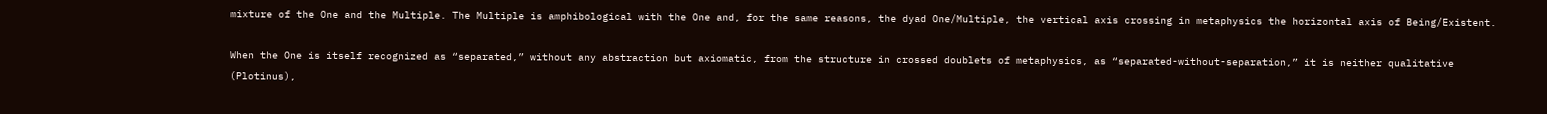mixture of the One and the Multiple. The Multiple is amphibological with the One and, for the same reasons, the dyad One/Multiple, the vertical axis crossing in metaphysics the horizontal axis of Being/Existent.

When the One is itself recognized as “separated,” without any abstraction but axiomatic, from the structure in crossed doublets of metaphysics, as “separated-without-separation,” it is neither qualitative (Plotinus),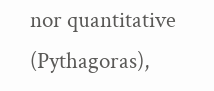nor quantitative (Pythagoras),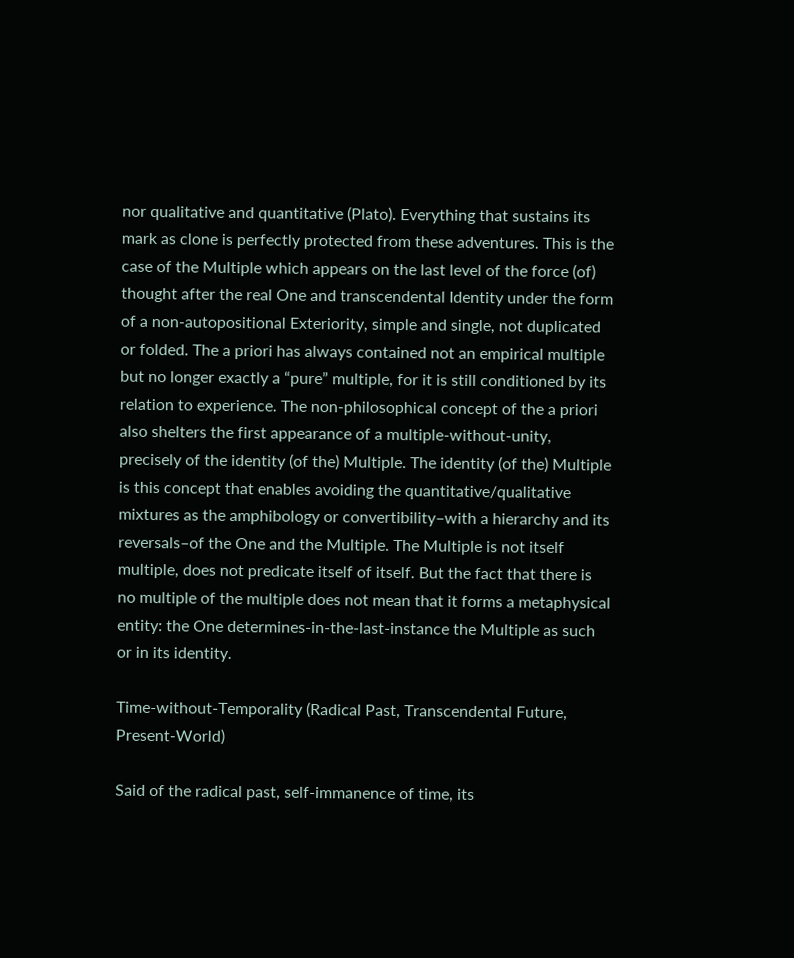nor qualitative and quantitative (Plato). Everything that sustains its mark as clone is perfectly protected from these adventures. This is the case of the Multiple which appears on the last level of the force (of) thought after the real One and transcendental Identity under the form of a non-autopositional Exteriority, simple and single, not duplicated or folded. The a priori has always contained not an empirical multiple but no longer exactly a “pure” multiple, for it is still conditioned by its relation to experience. The non-philosophical concept of the a priori also shelters the first appearance of a multiple-without-unity, precisely of the identity (of the) Multiple. The identity (of the) Multiple is this concept that enables avoiding the quantitative/qualitative mixtures as the amphibology or convertibility–with a hierarchy and its reversals–of the One and the Multiple. The Multiple is not itself multiple, does not predicate itself of itself. But the fact that there is no multiple of the multiple does not mean that it forms a metaphysical entity: the One determines-in-the-last-instance the Multiple as such or in its identity.

Time-without-Temporality (Radical Past, Transcendental Future, Present-World)

Said of the radical past, self-immanence of time, its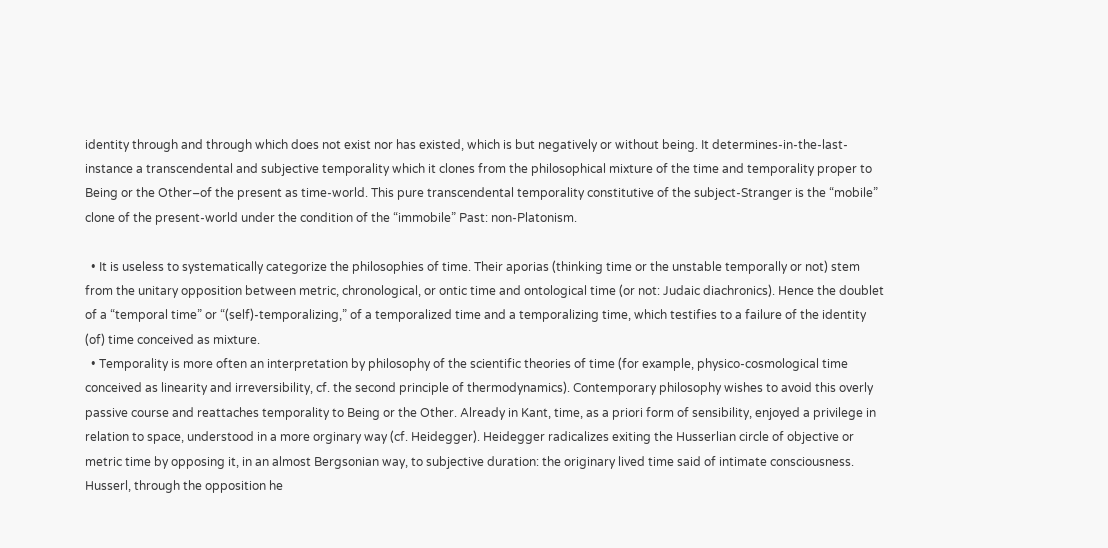identity through and through which does not exist nor has existed, which is but negatively or without being. It determines-in-the-last-instance a transcendental and subjective temporality which it clones from the philosophical mixture of the time and temporality proper to Being or the Other–of the present as time-world. This pure transcendental temporality constitutive of the subject-Stranger is the “mobile” clone of the present-world under the condition of the “immobile” Past: non-Platonism.

  • It is useless to systematically categorize the philosophies of time. Their aporias (thinking time or the unstable temporally or not) stem from the unitary opposition between metric, chronological, or ontic time and ontological time (or not: Judaic diachronics). Hence the doublet of a “temporal time” or “(self)-temporalizing,” of a temporalized time and a temporalizing time, which testifies to a failure of the identity (of) time conceived as mixture.
  • Temporality is more often an interpretation by philosophy of the scientific theories of time (for example, physico-cosmological time conceived as linearity and irreversibility, cf. the second principle of thermodynamics). Contemporary philosophy wishes to avoid this overly passive course and reattaches temporality to Being or the Other. Already in Kant, time, as a priori form of sensibility, enjoyed a privilege in relation to space, understood in a more orginary way (cf. Heidegger). Heidegger radicalizes exiting the Husserlian circle of objective or metric time by opposing it, in an almost Bergsonian way, to subjective duration: the originary lived time said of intimate consciousness. Husserl, through the opposition he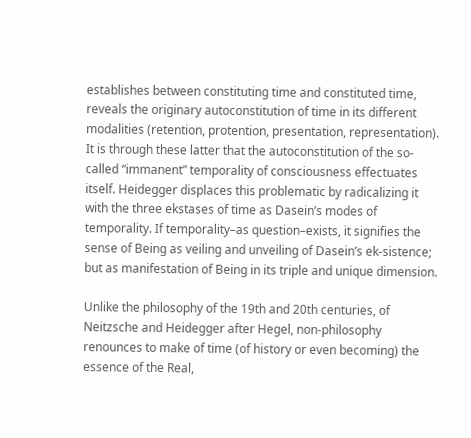establishes between constituting time and constituted time, reveals the originary autoconstitution of time in its different modalities (retention, protention, presentation, representation). It is through these latter that the autoconstitution of the so-called “immanent” temporality of consciousness effectuates itself. Heidegger displaces this problematic by radicalizing it with the three ekstases of time as Dasein’s modes of temporality. If temporality–as question–exists, it signifies the sense of Being as veiling and unveiling of Dasein’s ek-sistence; but as manifestation of Being in its triple and unique dimension.

Unlike the philosophy of the 19th and 20th centuries, of Neitzsche and Heidegger after Hegel, non-philosophy renounces to make of time (of history or even becoming) the essence of the Real,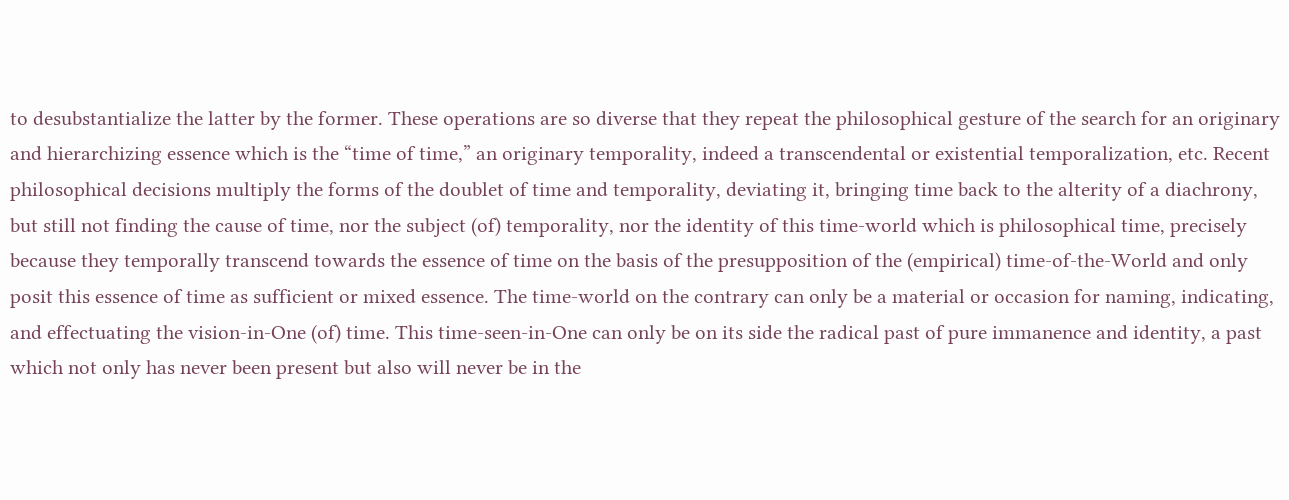to desubstantialize the latter by the former. These operations are so diverse that they repeat the philosophical gesture of the search for an originary and hierarchizing essence which is the “time of time,” an originary temporality, indeed a transcendental or existential temporalization, etc. Recent philosophical decisions multiply the forms of the doublet of time and temporality, deviating it, bringing time back to the alterity of a diachrony, but still not finding the cause of time, nor the subject (of) temporality, nor the identity of this time-world which is philosophical time, precisely because they temporally transcend towards the essence of time on the basis of the presupposition of the (empirical) time-of-the-World and only posit this essence of time as sufficient or mixed essence. The time-world on the contrary can only be a material or occasion for naming, indicating, and effectuating the vision-in-One (of) time. This time-seen-in-One can only be on its side the radical past of pure immanence and identity, a past which not only has never been present but also will never be in the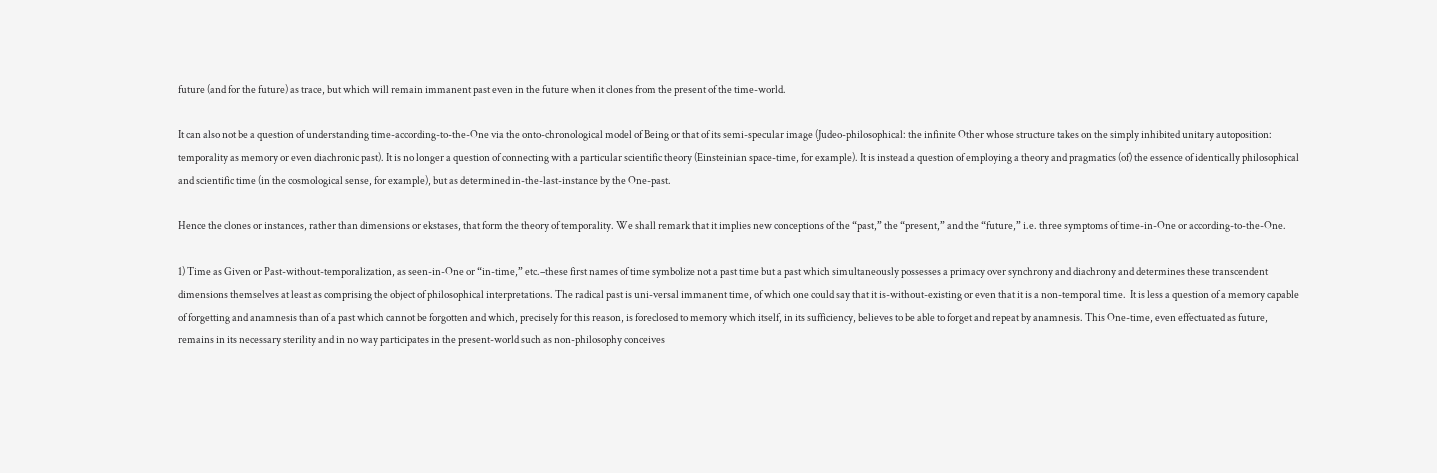future (and for the future) as trace, but which will remain immanent past even in the future when it clones from the present of the time-world.

It can also not be a question of understanding time-according-to-the-One via the onto-chronological model of Being or that of its semi-specular image (Judeo-philosophical: the infinite Other whose structure takes on the simply inhibited unitary autoposition: temporality as memory or even diachronic past). It is no longer a question of connecting with a particular scientific theory (Einsteinian space-time, for example). It is instead a question of employing a theory and pragmatics (of) the essence of identically philosophical and scientific time (in the cosmological sense, for example), but as determined in-the-last-instance by the One-past.

Hence the clones or instances, rather than dimensions or ekstases, that form the theory of temporality. We shall remark that it implies new conceptions of the “past,” the “present,” and the “future,” i.e. three symptoms of time-in-One or according-to-the-One.

1) Time as Given or Past-without-temporalization, as seen-in-One or “in-time,” etc.–these first names of time symbolize not a past time but a past which simultaneously possesses a primacy over synchrony and diachrony and determines these transcendent dimensions themselves at least as comprising the object of philosophical interpretations. The radical past is uni-versal immanent time, of which one could say that it is-without-existing or even that it is a non-temporal time.  It is less a question of a memory capable of forgetting and anamnesis than of a past which cannot be forgotten and which, precisely for this reason, is foreclosed to memory which itself, in its sufficiency, believes to be able to forget and repeat by anamnesis. This One-time, even effectuated as future, remains in its necessary sterility and in no way participates in the present-world such as non-philosophy conceives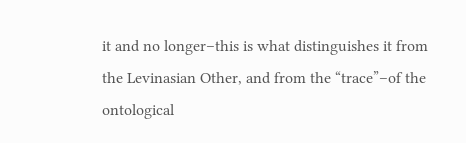it and no longer–this is what distinguishes it from the Levinasian Other, and from the “trace”–of the ontological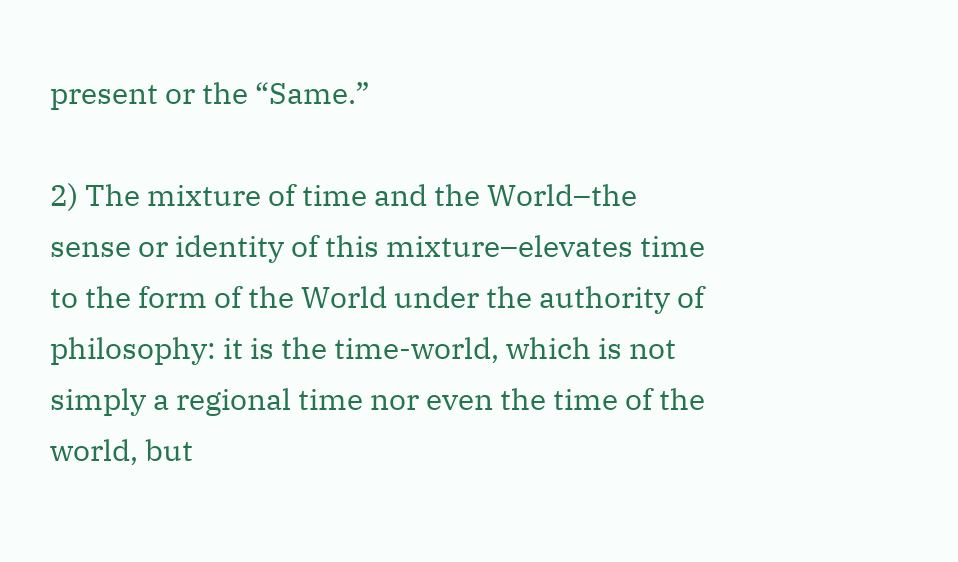present or the “Same.”

2) The mixture of time and the World–the sense or identity of this mixture–elevates time to the form of the World under the authority of philosophy: it is the time-world, which is not simply a regional time nor even the time of the world, but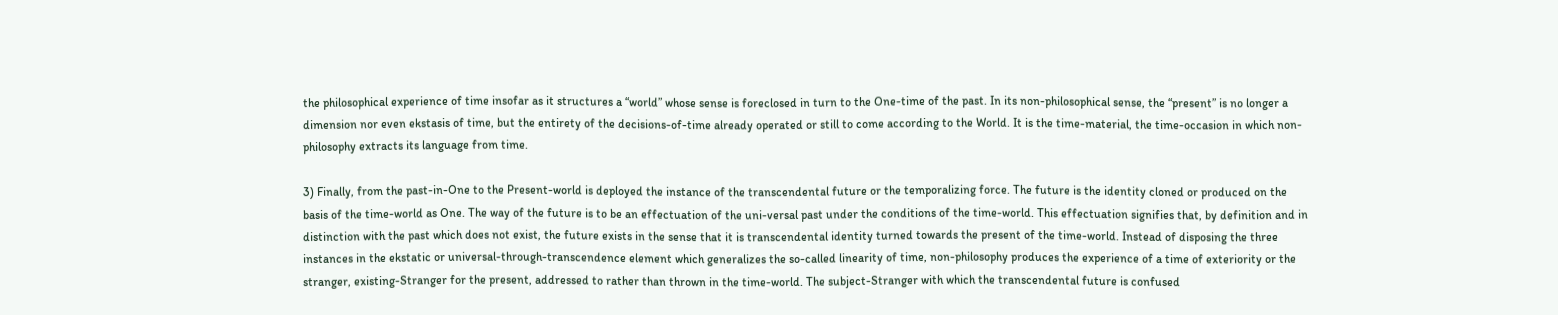the philosophical experience of time insofar as it structures a “world” whose sense is foreclosed in turn to the One-time of the past. In its non-philosophical sense, the “present” is no longer a dimension nor even ekstasis of time, but the entirety of the decisions-of-time already operated or still to come according to the World. It is the time-material, the time-occasion in which non-philosophy extracts its language from time.

3) Finally, from the past-in-One to the Present-world is deployed the instance of the transcendental future or the temporalizing force. The future is the identity cloned or produced on the basis of the time-world as One. The way of the future is to be an effectuation of the uni-versal past under the conditions of the time-world. This effectuation signifies that, by definition and in distinction with the past which does not exist, the future exists in the sense that it is transcendental identity turned towards the present of the time-world. Instead of disposing the three instances in the ekstatic or universal-through-transcendence element which generalizes the so-called linearity of time, non-philosophy produces the experience of a time of exteriority or the stranger, existing-Stranger for the present, addressed to rather than thrown in the time-world. The subject-Stranger with which the transcendental future is confused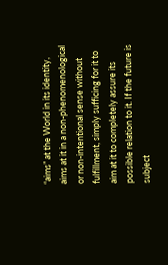“aims” at the World in its identity, aims at it in a non-phenomenological or non-intentional sense without fulfillment, simply sufficing for it to aim at it to completely assure its possible relation to it. If the future is subject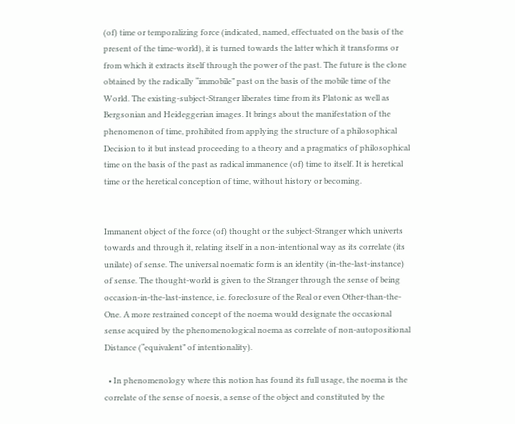(of) time or temporalizing force (indicated, named, effectuated on the basis of the present of the time-world), it is turned towards the latter which it transforms or from which it extracts itself through the power of the past. The future is the clone obtained by the radically “immobile” past on the basis of the mobile time of the World. The existing-subject-Stranger liberates time from its Platonic as well as Bergsonian and Heideggerian images. It brings about the manifestation of the phenomenon of time, prohibited from applying the structure of a philosophical Decision to it but instead proceeding to a theory and a pragmatics of philosophical time on the basis of the past as radical immanence (of) time to itself. It is heretical time or the heretical conception of time, without history or becoming.


Immanent object of the force (of) thought or the subject-Stranger which univerts towards and through it, relating itself in a non-intentional way as its correlate (its unilate) of sense. The universal noematic form is an identity (in-the-last-instance) of sense. The thought-world is given to the Stranger through the sense of being occasion-in-the-last-instence, i.e. foreclosure of the Real or even Other-than-the-One. A more restrained concept of the noema would designate the occasional sense acquired by the phenomenological noema as correlate of non-autopositional Distance (“equivalent” of intentionality).

  • In phenomenology where this notion has found its full usage, the noema is the correlate of the sense of noesis, a sense of the object and constituted by the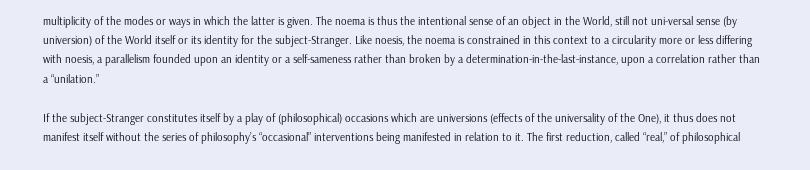multiplicity of the modes or ways in which the latter is given. The noema is thus the intentional sense of an object in the World, still not uni-versal sense (by universion) of the World itself or its identity for the subject-Stranger. Like noesis, the noema is constrained in this context to a circularity more or less differing with noesis, a parallelism founded upon an identity or a self-sameness rather than broken by a determination-in-the-last-instance, upon a correlation rather than a “unilation.”

If the subject-Stranger constitutes itself by a play of (philosophical) occasions which are universions (effects of the universality of the One), it thus does not manifest itself without the series of philosophy’s “occasional” interventions being manifested in relation to it. The first reduction, called “real,” of philosophical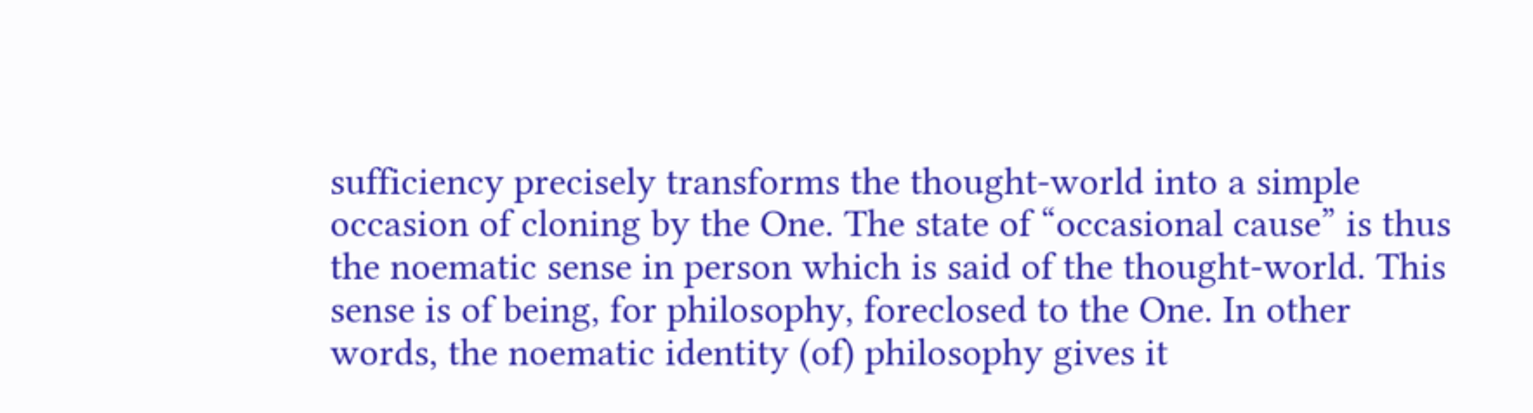sufficiency precisely transforms the thought-world into a simple occasion of cloning by the One. The state of “occasional cause” is thus the noematic sense in person which is said of the thought-world. This sense is of being, for philosophy, foreclosed to the One. In other words, the noematic identity (of) philosophy gives it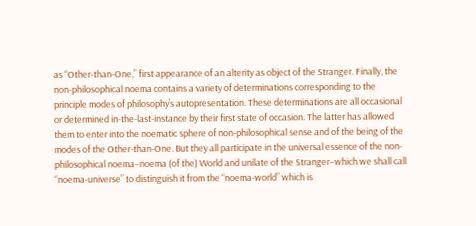as “Other-than-One,” first appearance of an alterity as object of the Stranger. Finally, the non-philosophical noema contains a variety of determinations corresponding to the principle modes of philosophy’s autopresentation. These determinations are all occasional or determined in-the-last-instance by their first state of occasion. The latter has allowed them to enter into the noematic sphere of non-philosophical sense and of the being of the modes of the Other-than-One. But they all participate in the universal essence of the non-philosophical noema–noema (of the) World and unilate of the Stranger–which we shall call “noema-universe” to distinguish it from the “noema-world” which is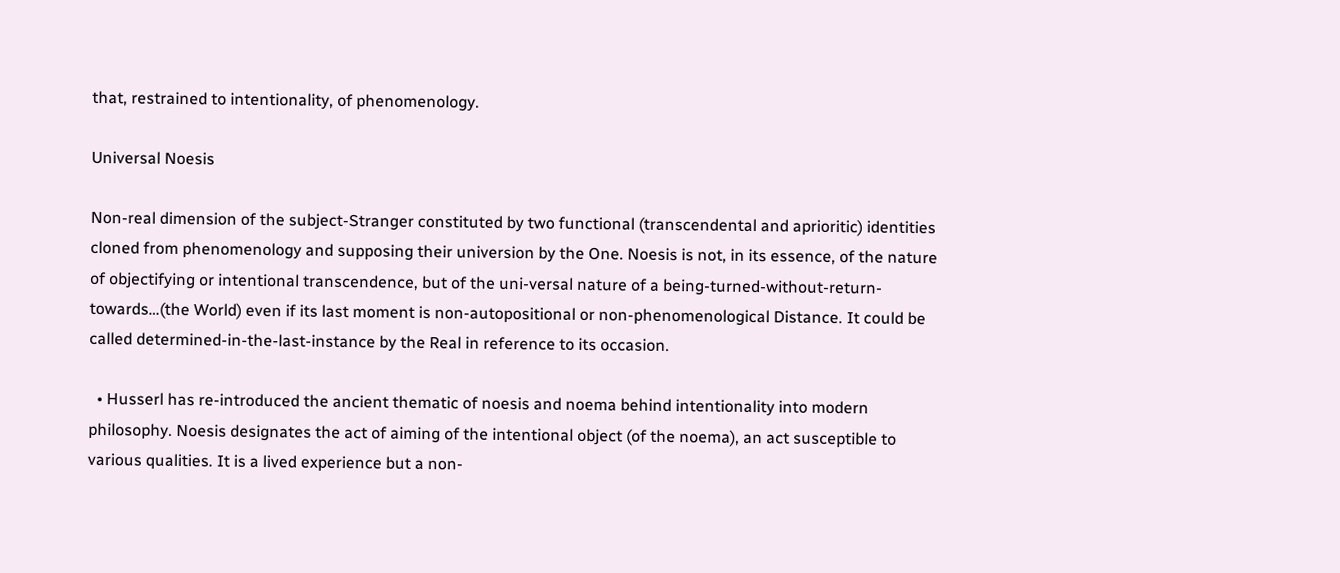that, restrained to intentionality, of phenomenology.

Universal Noesis

Non-real dimension of the subject-Stranger constituted by two functional (transcendental and aprioritic) identities cloned from phenomenology and supposing their universion by the One. Noesis is not, in its essence, of the nature of objectifying or intentional transcendence, but of the uni-versal nature of a being-turned-without-return-towards…(the World) even if its last moment is non-autopositional or non-phenomenological Distance. It could be called determined-in-the-last-instance by the Real in reference to its occasion.

  • Husserl has re-introduced the ancient thematic of noesis and noema behind intentionality into modern philosophy. Noesis designates the act of aiming of the intentional object (of the noema), an act susceptible to various qualities. It is a lived experience but a non-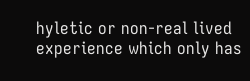hyletic or non-real lived experience which only has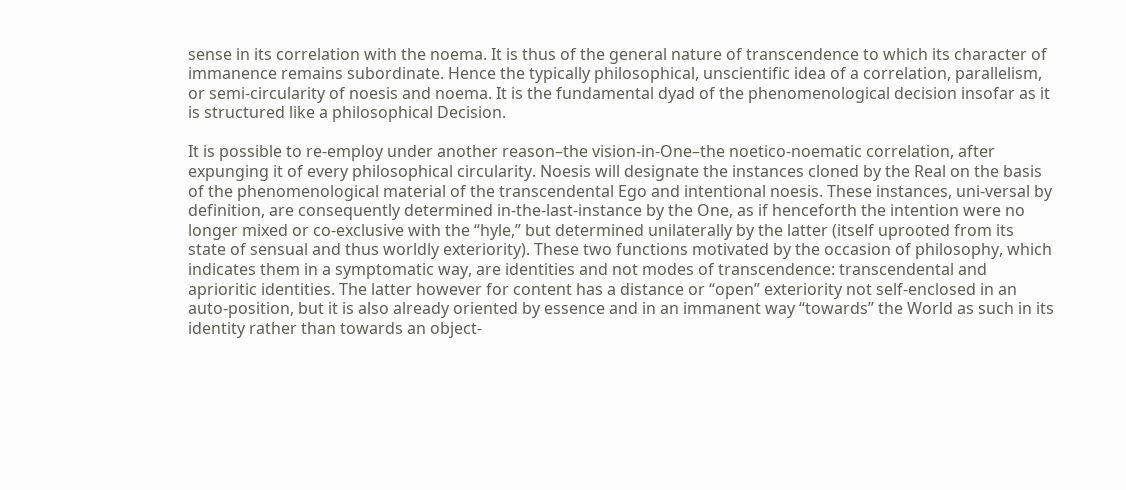sense in its correlation with the noema. It is thus of the general nature of transcendence to which its character of immanence remains subordinate. Hence the typically philosophical, unscientific idea of a correlation, parallelism, or semi-circularity of noesis and noema. It is the fundamental dyad of the phenomenological decision insofar as it is structured like a philosophical Decision.

It is possible to re-employ under another reason–the vision-in-One–the noetico-noematic correlation, after expunging it of every philosophical circularity. Noesis will designate the instances cloned by the Real on the basis of the phenomenological material of the transcendental Ego and intentional noesis. These instances, uni-versal by definition, are consequently determined in-the-last-instance by the One, as if henceforth the intention were no longer mixed or co-exclusive with the “hyle,” but determined unilaterally by the latter (itself uprooted from its state of sensual and thus worldly exteriority). These two functions motivated by the occasion of philosophy, which indicates them in a symptomatic way, are identities and not modes of transcendence: transcendental and aprioritic identities. The latter however for content has a distance or “open” exteriority not self-enclosed in an auto-position, but it is also already oriented by essence and in an immanent way “towards” the World as such in its identity rather than towards an object-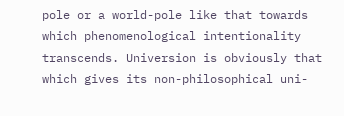pole or a world-pole like that towards which phenomenological intentionality transcends. Universion is obviously that which gives its non-philosophical uni-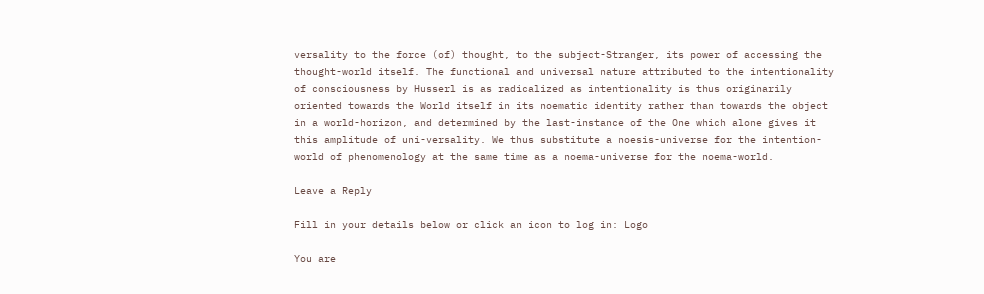versality to the force (of) thought, to the subject-Stranger, its power of accessing the thought-world itself. The functional and universal nature attributed to the intentionality of consciousness by Husserl is as radicalized as intentionality is thus originarily oriented towards the World itself in its noematic identity rather than towards the object in a world-horizon, and determined by the last-instance of the One which alone gives it this amplitude of uni-versality. We thus substitute a noesis-universe for the intention-world of phenomenology at the same time as a noema-universe for the noema-world.

Leave a Reply

Fill in your details below or click an icon to log in: Logo

You are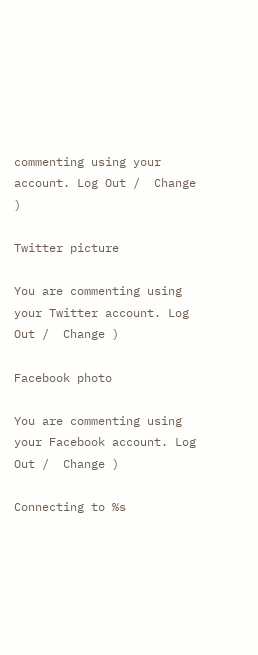commenting using your account. Log Out /  Change )

Twitter picture

You are commenting using your Twitter account. Log Out /  Change )

Facebook photo

You are commenting using your Facebook account. Log Out /  Change )

Connecting to %s